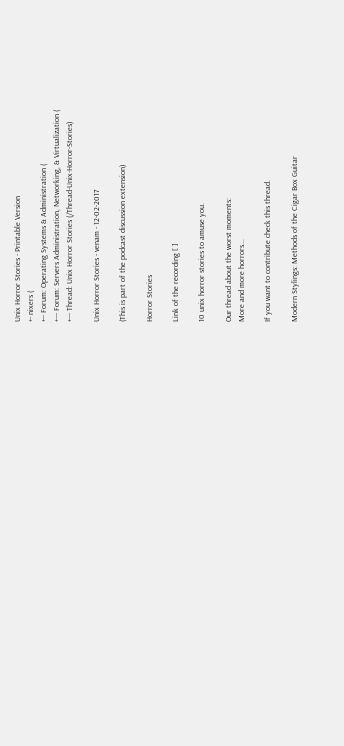Unix Horror Stories - Printable Version
+- nixers (
+-- Forum: Operating Systems & Administration (
+--- Forum: Servers Administration, Networking, & Virtualization (
+--- Thread: Unix Horror Stories (/Thread-Unix-Horror-Stories)

Unix Horror Stories - venam - 12-02-2017

(This is part of the podcast discussion extension)

Horror Stories

Link of the recording [ ]

10 unix horror stories to amuse you.

Our thread about the worst moments:
More and more horrors...

If you want to contribute check this thread.

Modern Stylings: Methods of the Cigar Box Guitar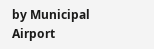by Municipal Airport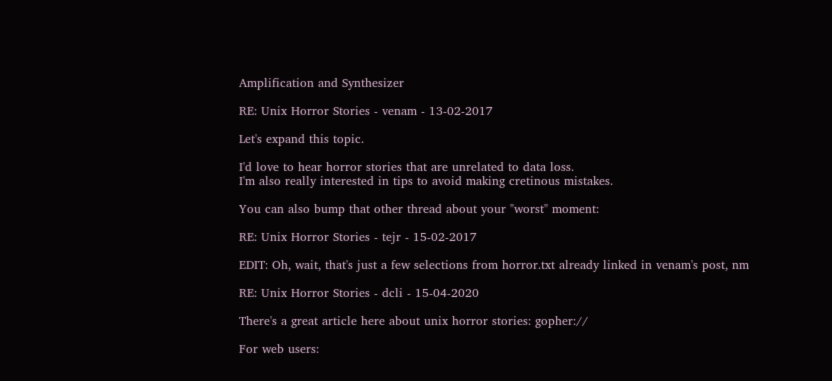Amplification and Synthesizer

RE: Unix Horror Stories - venam - 13-02-2017

Let's expand this topic.

I'd love to hear horror stories that are unrelated to data loss.
I'm also really interested in tips to avoid making cretinous mistakes.

You can also bump that other thread about your "worst" moment:

RE: Unix Horror Stories - tejr - 15-02-2017

EDIT: Oh, wait, that's just a few selections from horror.txt already linked in venam's post, nm

RE: Unix Horror Stories - dcli - 15-04-2020

There's a great article here about unix horror stories: gopher://

For web users: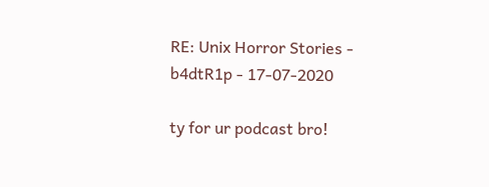RE: Unix Horror Stories - b4dtR1p - 17-07-2020

ty for ur podcast bro!